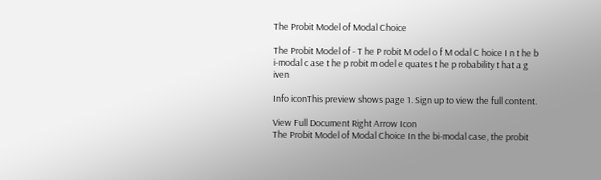The Probit Model of Modal Choice

The Probit Model of - T he P robit M odel o f M odal C hoice I n t he b i-modal c ase t he p robit m odel e quates t he p robability t hat a g iven

Info iconThis preview shows page 1. Sign up to view the full content.

View Full Document Right Arrow Icon
The Probit Model of Modal Choice In the bi-modal case, the probit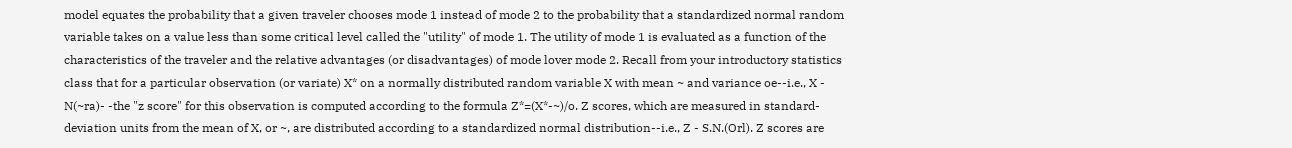model equates the probability that a given traveler chooses mode 1 instead of mode 2 to the probability that a standardized normal random variable takes on a value less than some critical level called the "utility" of mode 1. The utility of mode 1 is evaluated as a function of the characteristics of the traveler and the relative advantages (or disadvantages) of mode lover mode 2. Recall from your introductory statistics class that for a particular observation (or variate) X* on a normally distributed random variable X with mean ~ and variance oe--i.e., X - N(~ra)- -the "z score" for this observation is computed according to the formula Z*=(X*-~)/o. Z scores, which are measured in standard- deviation units from the mean of X, or ~, are distributed according to a standardized normal distribution--i.e., Z - S.N.(Orl). Z scores are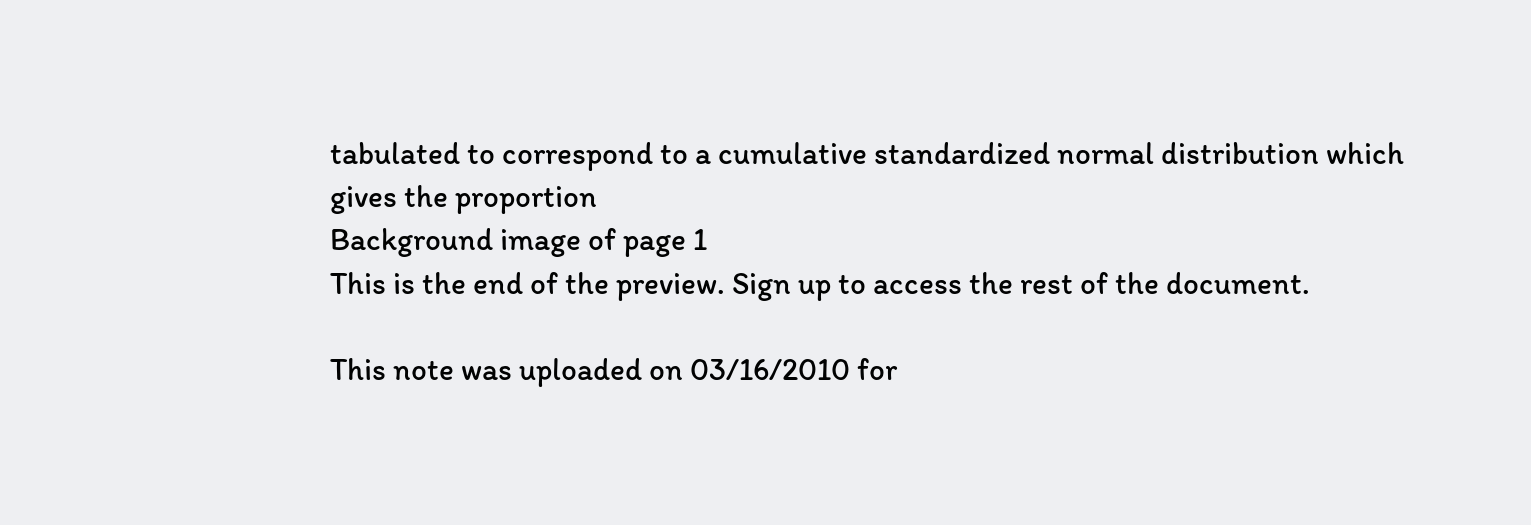tabulated to correspond to a cumulative standardized normal distribution which gives the proportion
Background image of page 1
This is the end of the preview. Sign up to access the rest of the document.

This note was uploaded on 03/16/2010 for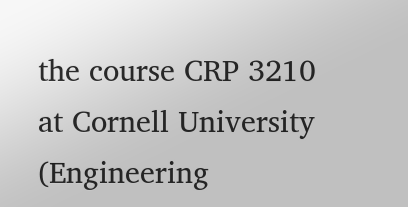the course CRP 3210 at Cornell University (Engineering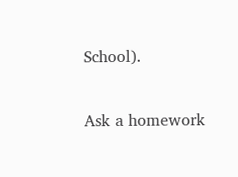School).

Ask a homework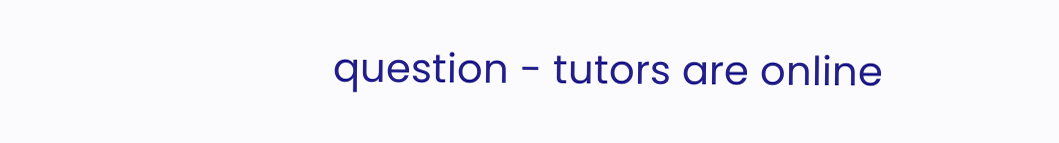question - tutors are online